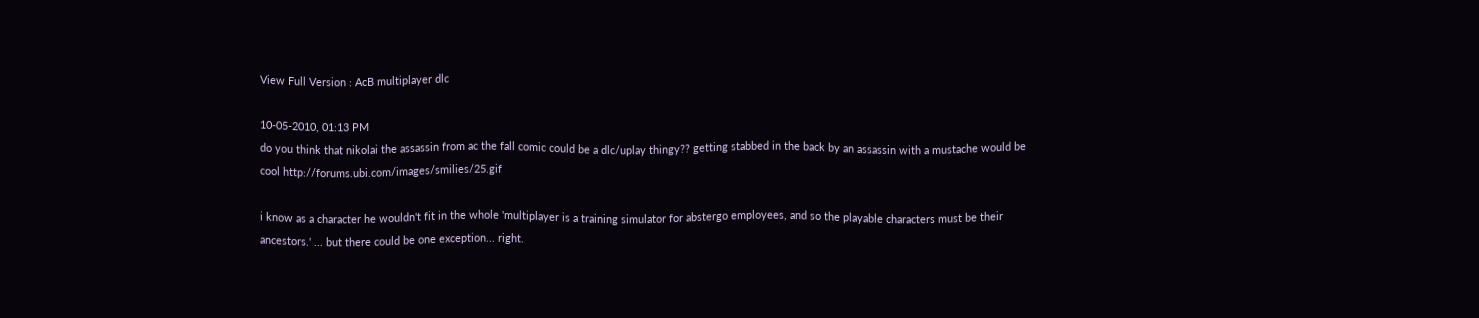View Full Version : AcB multiplayer dlc

10-05-2010, 01:13 PM
do you think that nikolai the assassin from ac the fall comic could be a dlc/uplay thingy?? getting stabbed in the back by an assassin with a mustache would be cool http://forums.ubi.com/images/smilies/25.gif

i know as a character he wouldn't fit in the whole 'multiplayer is a training simulator for abstergo employees, and so the playable characters must be their ancestors.' ... but there could be one exception... right.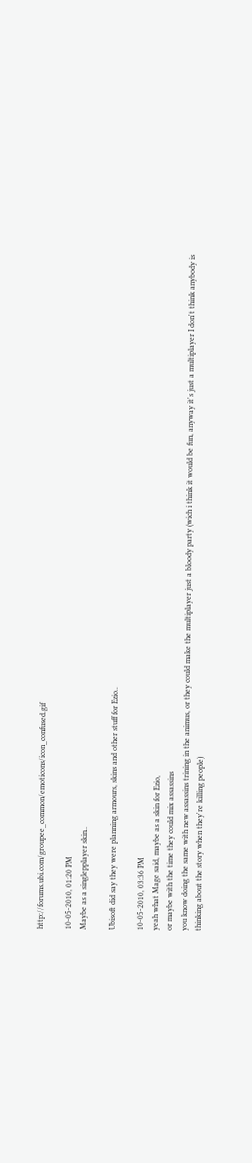http://forums.ubi.com/groupee_common/emoticons/icon_confused.gif

10-05-2010, 01:20 PM
Maybe as a singlepplayer skin..

Ubisoft did say they were planning armours, skins and other stuff for Ezio..

10-05-2010, 03:36 PM
yeah what Mage said, maybe as a skin for Ezio,
or maybe with the time they could mix assassins
you know doing the same with new assassins trining in the animus, or they could make the multiplayer just a bloody party (wich i think it would be fun, anyway it's just a multiplayer I don't think anybody is thinking about the story when they're killing people)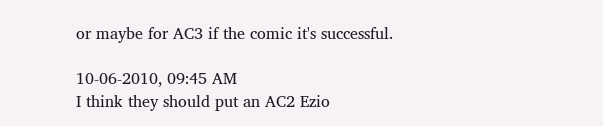or maybe for AC3 if the comic it's successful.

10-06-2010, 09:45 AM
I think they should put an AC2 Ezio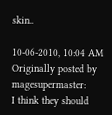skin..

10-06-2010, 10:04 AM
Originally posted by magesupermaster:
I think they should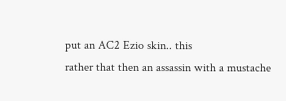put an AC2 Ezio skin.. this
rather that then an assassin with a mustache